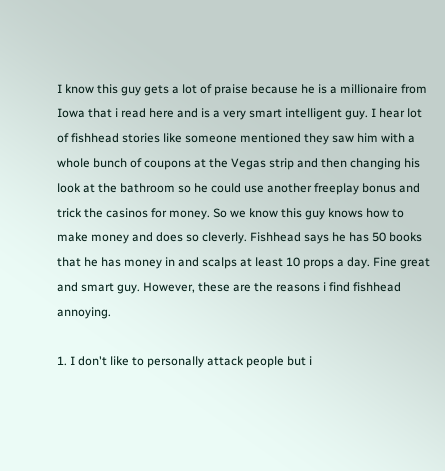I know this guy gets a lot of praise because he is a millionaire from Iowa that i read here and is a very smart intelligent guy. I hear lot of fishhead stories like someone mentioned they saw him with a whole bunch of coupons at the Vegas strip and then changing his look at the bathroom so he could use another freeplay bonus and trick the casinos for money. So we know this guy knows how to make money and does so cleverly. Fishhead says he has 50 books that he has money in and scalps at least 10 props a day. Fine great and smart guy. However, these are the reasons i find fishhead annoying.

1. I don't like to personally attack people but i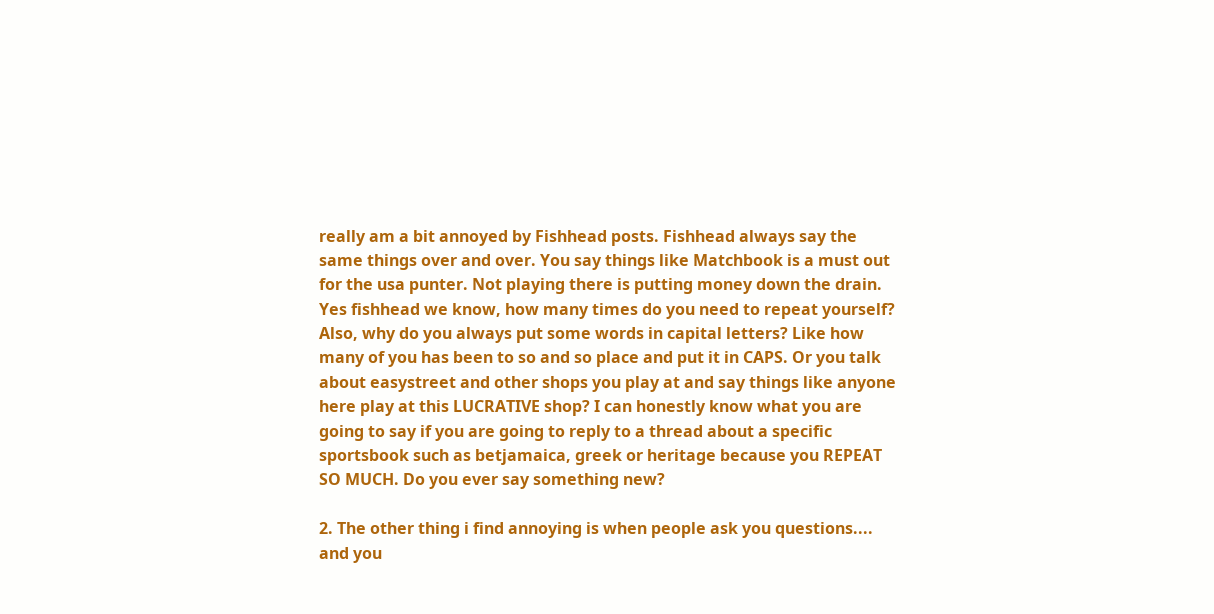really am a bit annoyed by Fishhead posts. Fishhead always say the same things over and over. You say things like Matchbook is a must out for the usa punter. Not playing there is putting money down the drain. Yes fishhead we know, how many times do you need to repeat yourself? Also, why do you always put some words in capital letters? Like how many of you has been to so and so place and put it in CAPS. Or you talk about easystreet and other shops you play at and say things like anyone here play at this LUCRATIVE shop? I can honestly know what you are going to say if you are going to reply to a thread about a specific sportsbook such as betjamaica, greek or heritage because you REPEAT SO MUCH. Do you ever say something new?

2. The other thing i find annoying is when people ask you questions.... and you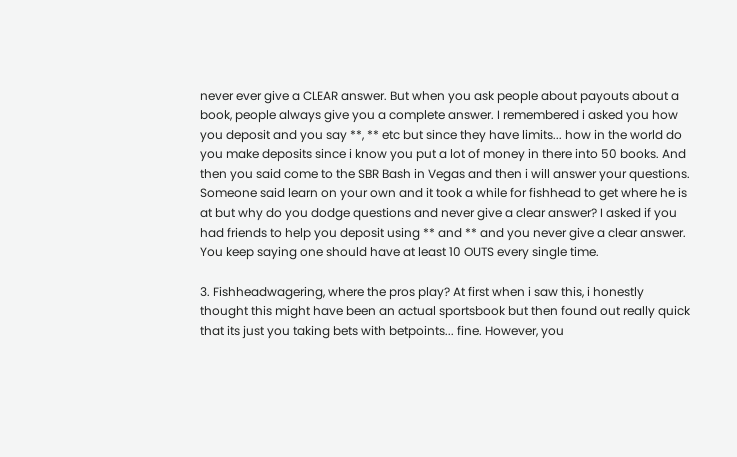never ever give a CLEAR answer. But when you ask people about payouts about a book, people always give you a complete answer. I remembered i asked you how you deposit and you say **, ** etc but since they have limits... how in the world do you make deposits since i know you put a lot of money in there into 50 books. And then you said come to the SBR Bash in Vegas and then i will answer your questions. Someone said learn on your own and it took a while for fishhead to get where he is at but why do you dodge questions and never give a clear answer? I asked if you had friends to help you deposit using ** and ** and you never give a clear answer. You keep saying one should have at least 10 OUTS every single time.

3. Fishheadwagering, where the pros play? At first when i saw this, i honestly thought this might have been an actual sportsbook but then found out really quick that its just you taking bets with betpoints... fine. However, you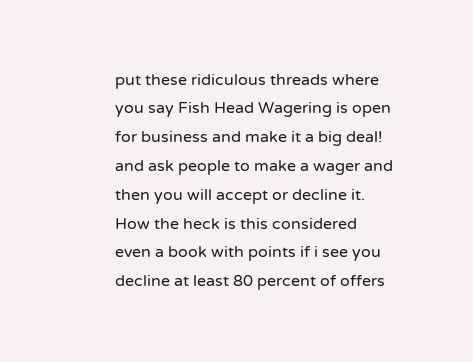put these ridiculous threads where you say Fish Head Wagering is open for business and make it a big deal! and ask people to make a wager and then you will accept or decline it. How the heck is this considered even a book with points if i see you decline at least 80 percent of offers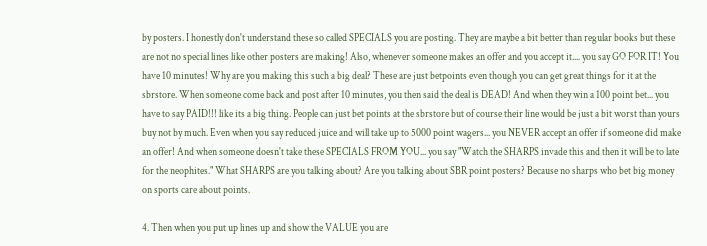by posters. I honestly don't understand these so called SPECIALS you are posting. They are maybe a bit better than regular books but these are not no special lines like other posters are making! Also, whenever someone makes an offer and you accept it.... you say GO FOR IT! You have 10 minutes! Why are you making this such a big deal? These are just betpoints even though you can get great things for it at the sbrstore. When someone come back and post after 10 minutes, you then said the deal is DEAD! And when they win a 100 point bet... you have to say PAID!!! like its a big thing. People can just bet points at the sbrstore but of course their line would be just a bit worst than yours buy not by much. Even when you say reduced juice and will take up to 5000 point wagers... you NEVER accept an offer if someone did make an offer! And when someone doesn't take these SPECIALS FROM YOU... you say "Watch the SHARPS invade this and then it will be to late for the neophites." What SHARPS are you talking about? Are you talking about SBR point posters? Because no sharps who bet big money on sports care about points.

4. Then when you put up lines up and show the VALUE you are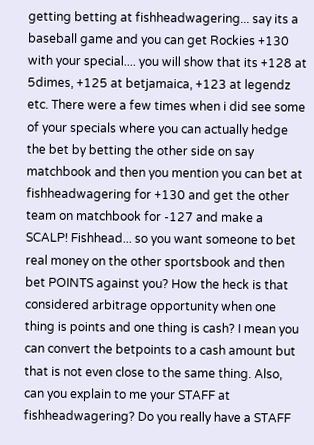getting betting at fishheadwagering... say its a baseball game and you can get Rockies +130 with your special.... you will show that its +128 at 5dimes, +125 at betjamaica, +123 at legendz etc. There were a few times when i did see some of your specials where you can actually hedge the bet by betting the other side on say matchbook and then you mention you can bet at fishheadwagering for +130 and get the other team on matchbook for -127 and make a SCALP! Fishhead... so you want someone to bet real money on the other sportsbook and then bet POINTS against you? How the heck is that considered arbitrage opportunity when one thing is points and one thing is cash? I mean you can convert the betpoints to a cash amount but that is not even close to the same thing. Also, can you explain to me your STAFF at fishheadwagering? Do you really have a STAFF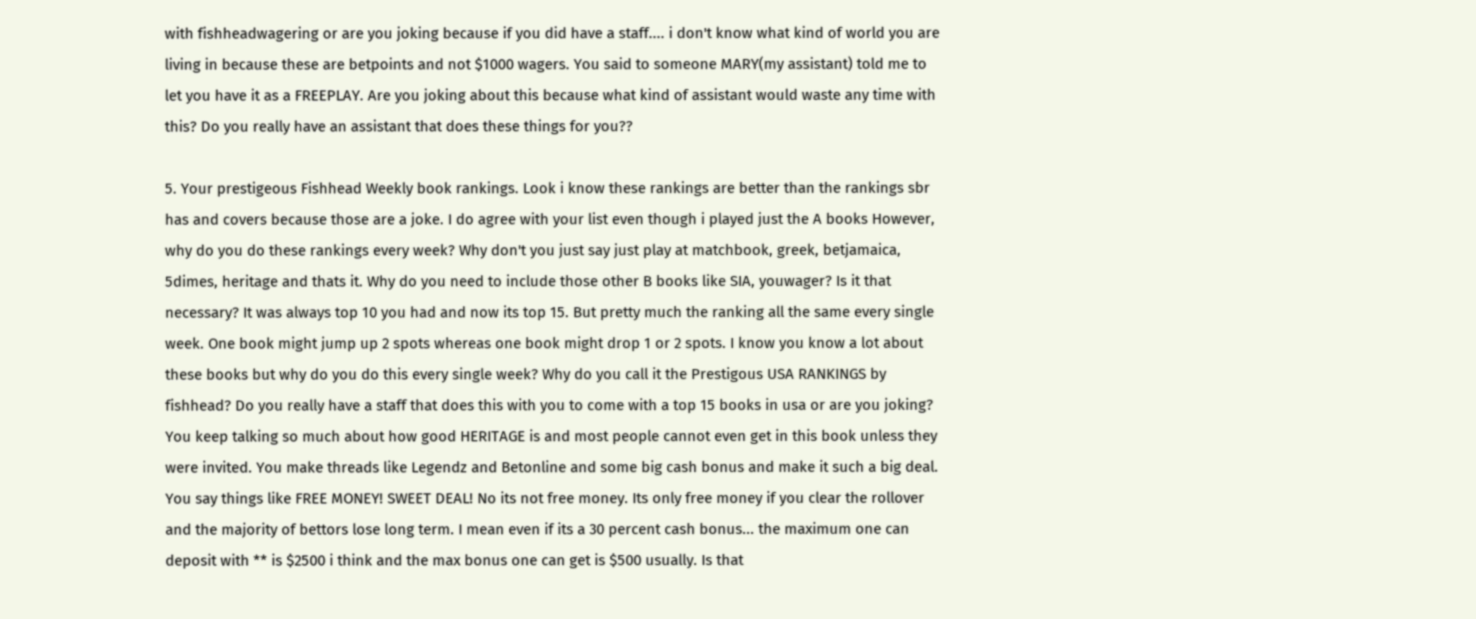with fishheadwagering or are you joking because if you did have a staff.... i don't know what kind of world you are living in because these are betpoints and not $1000 wagers. You said to someone MARY(my assistant) told me to let you have it as a FREEPLAY. Are you joking about this because what kind of assistant would waste any time with this? Do you really have an assistant that does these things for you??

5. Your prestigeous Fishhead Weekly book rankings. Look i know these rankings are better than the rankings sbr has and covers because those are a joke. I do agree with your list even though i played just the A books However, why do you do these rankings every week? Why don't you just say just play at matchbook, greek, betjamaica, 5dimes, heritage and thats it. Why do you need to include those other B books like SIA, youwager? Is it that necessary? It was always top 10 you had and now its top 15. But pretty much the ranking all the same every single week. One book might jump up 2 spots whereas one book might drop 1 or 2 spots. I know you know a lot about these books but why do you do this every single week? Why do you call it the Prestigous USA RANKINGS by fishhead? Do you really have a staff that does this with you to come with a top 15 books in usa or are you joking? You keep talking so much about how good HERITAGE is and most people cannot even get in this book unless they were invited. You make threads like Legendz and Betonline and some big cash bonus and make it such a big deal. You say things like FREE MONEY! SWEET DEAL! No its not free money. Its only free money if you clear the rollover and the majority of bettors lose long term. I mean even if its a 30 percent cash bonus... the maximum one can deposit with ** is $2500 i think and the max bonus one can get is $500 usually. Is that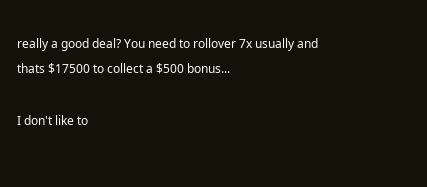really a good deal? You need to rollover 7x usually and thats $17500 to collect a $500 bonus...

I don't like to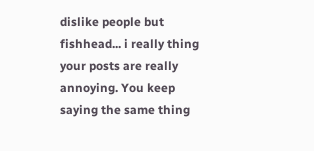dislike people but fishhead... i really thing your posts are really annoying. You keep saying the same thing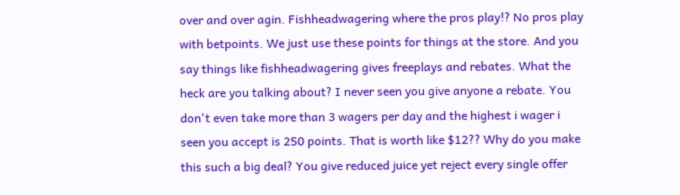over and over agin. Fishheadwagering where the pros play!? No pros play with betpoints. We just use these points for things at the store. And you say things like fishheadwagering gives freeplays and rebates. What the heck are you talking about? I never seen you give anyone a rebate. You don't even take more than 3 wagers per day and the highest i wager i seen you accept is 250 points. That is worth like $12?? Why do you make this such a big deal? You give reduced juice yet reject every single offer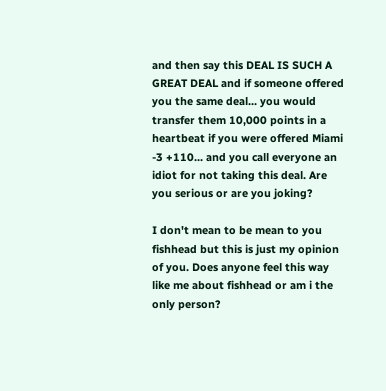and then say this DEAL IS SUCH A GREAT DEAL and if someone offered you the same deal... you would transfer them 10,000 points in a heartbeat if you were offered Miami -3 +110... and you call everyone an idiot for not taking this deal. Are you serious or are you joking?

I don't mean to be mean to you fishhead but this is just my opinion of you. Does anyone feel this way like me about fishhead or am i the only person?